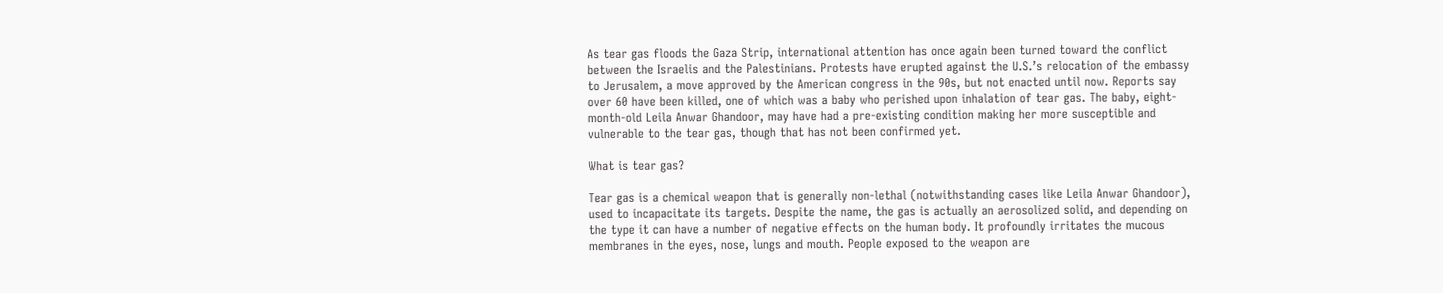As tear gas floods the Gaza Strip, international attention has once again been turned toward the conflict between the Israelis and the Palestinians. Protests have erupted against the U.S.’s relocation of the embassy to Jerusalem, a move approved by the American congress in the 90s, but not enacted until now. Reports say over 60 have been killed, one of which was a baby who perished upon inhalation of tear gas. The baby, eight-month-old Leila Anwar Ghandoor, may have had a pre-existing condition making her more susceptible and vulnerable to the tear gas, though that has not been confirmed yet.

What is tear gas?

Tear gas is a chemical weapon that is generally non-lethal (notwithstanding cases like Leila Anwar Ghandoor), used to incapacitate its targets. Despite the name, the gas is actually an aerosolized solid, and depending on the type it can have a number of negative effects on the human body. It profoundly irritates the mucous membranes in the eyes, nose, lungs and mouth. People exposed to the weapon are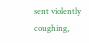sent violently coughing,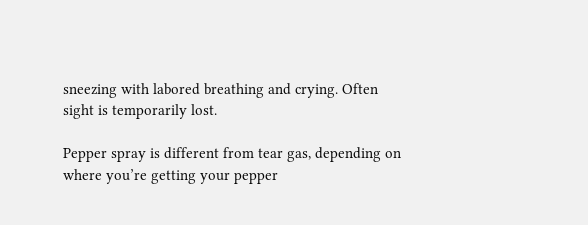sneezing with labored breathing and crying. Often sight is temporarily lost.

Pepper spray is different from tear gas, depending on where you’re getting your pepper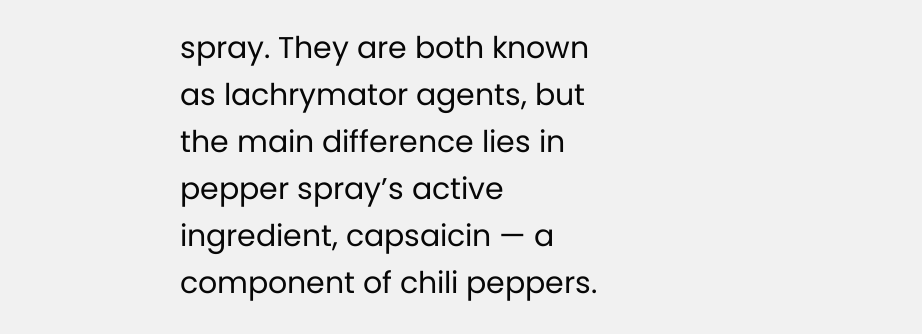spray. They are both known as lachrymator agents, but the main difference lies in pepper spray’s active ingredient, capsaicin — a component of chili peppers.